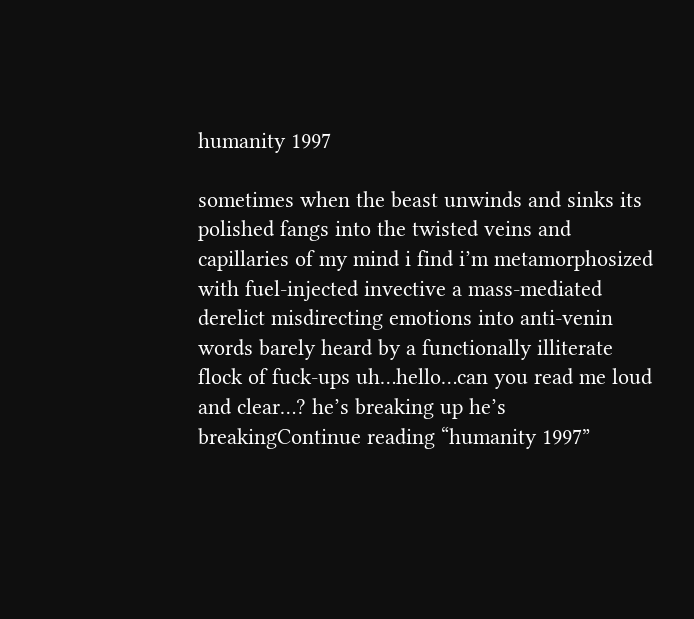humanity 1997

sometimes when the beast unwinds and sinks its polished fangs into the twisted veins and capillaries of my mind i find i’m metamorphosized with fuel-injected invective a mass-mediated derelict misdirecting emotions into anti-venin words barely heard by a functionally illiterate flock of fuck-ups uh…hello…can you read me loud and clear…? he’s breaking up he’s breakingContinue reading “humanity 1997”